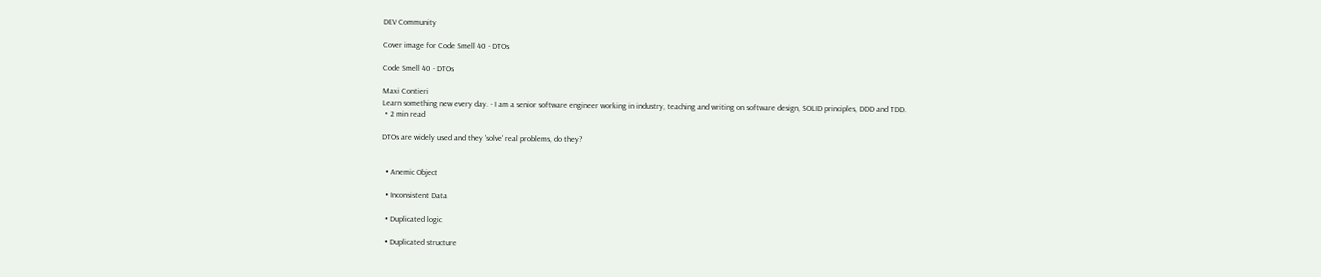DEV Community

Cover image for Code Smell 40 - DTOs

Code Smell 40 - DTOs

Maxi Contieri
Learn something new every day. - I am a senior software engineer working in industry, teaching and writing on software design, SOLID principles, DDD and TDD.
・2 min read

DTOs are widely used and they 'solve' real problems, do they?


  • Anemic Object

  • Inconsistent Data

  • Duplicated logic

  • Duplicated structure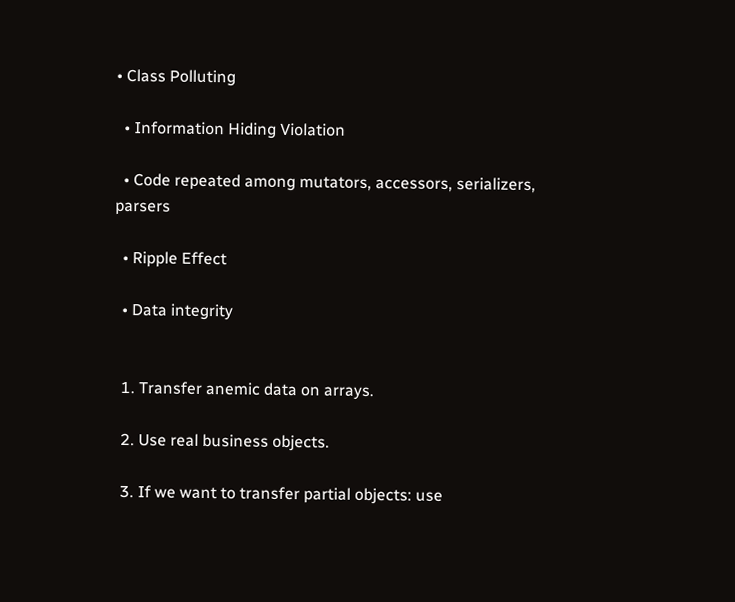• Class Polluting

  • Information Hiding Violation

  • Code repeated among mutators, accessors, serializers, parsers

  • Ripple Effect

  • Data integrity


  1. Transfer anemic data on arrays.

  2. Use real business objects.

  3. If we want to transfer partial objects: use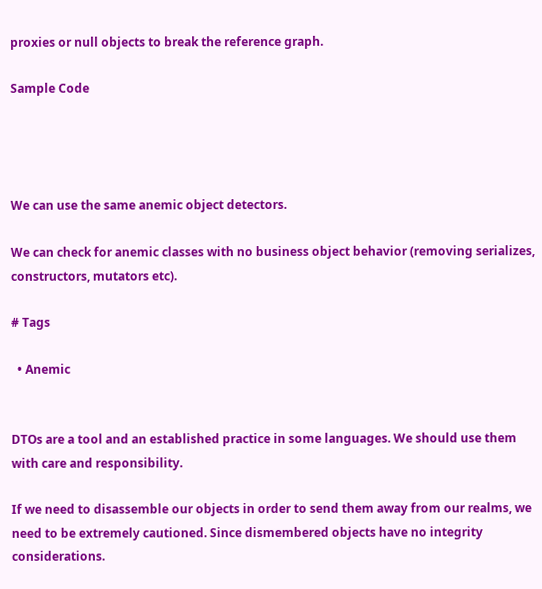proxies or null objects to break the reference graph.

Sample Code




We can use the same anemic object detectors.

We can check for anemic classes with no business object behavior (removing serializes, constructors, mutators etc).

# Tags

  • Anemic


DTOs are a tool and an established practice in some languages. We should use them with care and responsibility.

If we need to disassemble our objects in order to send them away from our realms, we need to be extremely cautioned. Since dismembered objects have no integrity considerations.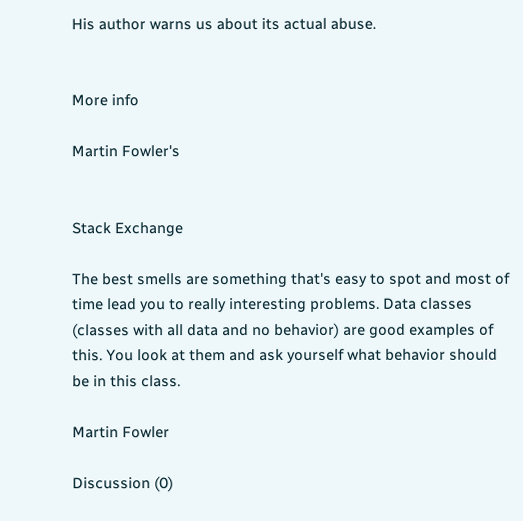His author warns us about its actual abuse.


More info

Martin Fowler's


Stack Exchange

The best smells are something that's easy to spot and most of time lead you to really interesting problems. Data classes (classes with all data and no behavior) are good examples of this. You look at them and ask yourself what behavior should be in this class.

Martin Fowler

Discussion (0)